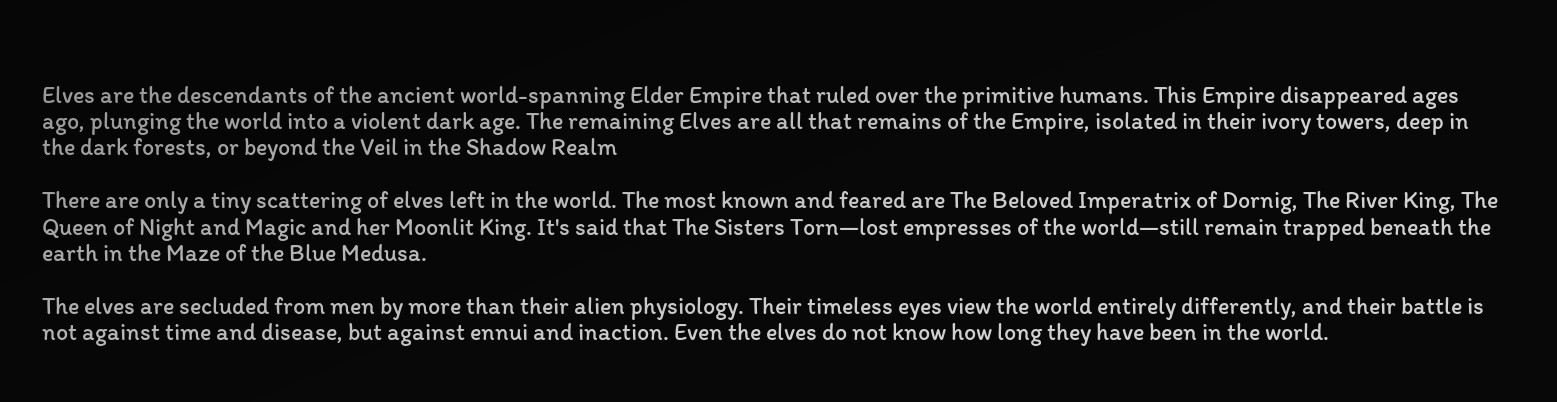Elves are the descendants of the ancient world-spanning Elder Empire that ruled over the primitive humans. This Empire disappeared ages ago, plunging the world into a violent dark age. The remaining Elves are all that remains of the Empire, isolated in their ivory towers, deep in the dark forests, or beyond the Veil in the Shadow Realm

There are only a tiny scattering of elves left in the world. The most known and feared are The Beloved Imperatrix of Dornig, The River King, The Queen of Night and Magic and her Moonlit King. It's said that The Sisters Torn—lost empresses of the world—still remain trapped beneath the earth in the Maze of the Blue Medusa.

The elves are secluded from men by more than their alien physiology. Their timeless eyes view the world entirely differently, and their battle is not against time and disease, but against ennui and inaction. Even the elves do not know how long they have been in the world.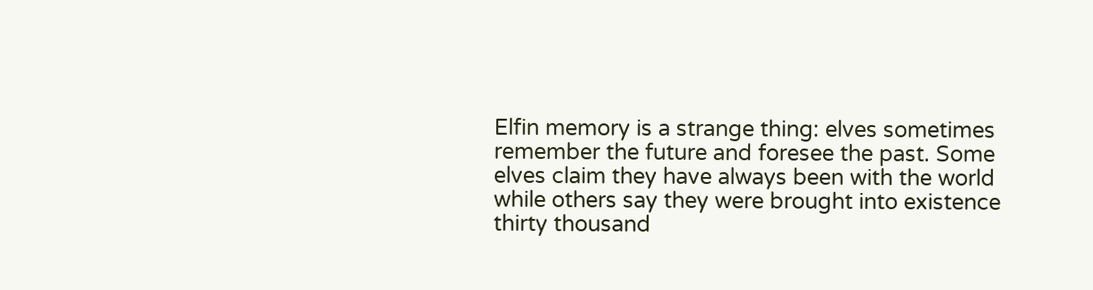Elfin memory is a strange thing: elves sometimes remember the future and foresee the past. Some elves claim they have always been with the world while others say they were brought into existence thirty thousand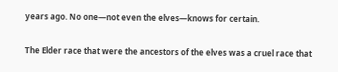years ago. No one—not even the elves—knows for certain.

The Elder race that were the ancestors of the elves was a cruel race that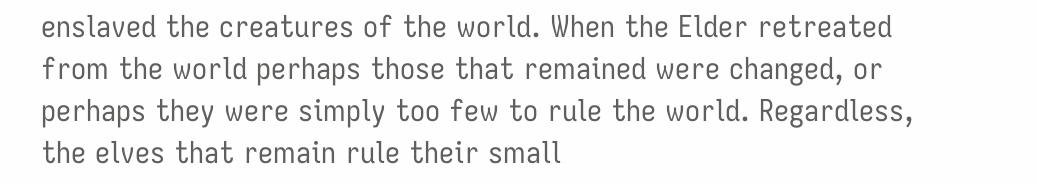enslaved the creatures of the world. When the Elder retreated from the world perhaps those that remained were changed, or perhaps they were simply too few to rule the world. Regardless, the elves that remain rule their small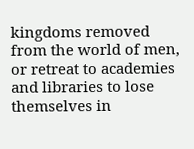kingdoms removed from the world of men, or retreat to academies and libraries to lose themselves in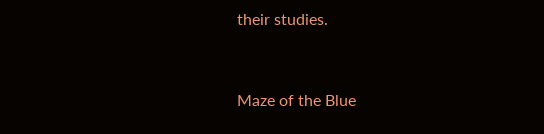their studies.


Maze of the Blue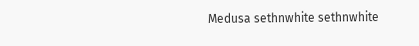Medusa sethnwhite sethnwhite